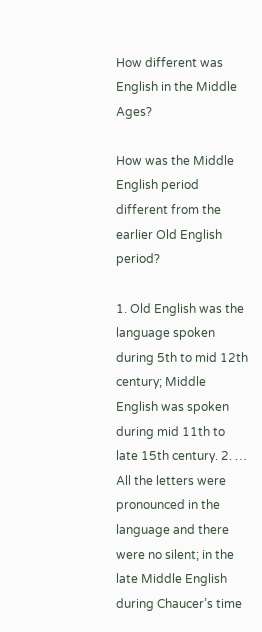How different was English in the Middle Ages?

How was the Middle English period different from the earlier Old English period?

1. Old English was the language spoken during 5th to mid 12th century; Middle English was spoken during mid 11th to late 15th century. 2. … All the letters were pronounced in the language and there were no silent; in the late Middle English during Chaucer’s time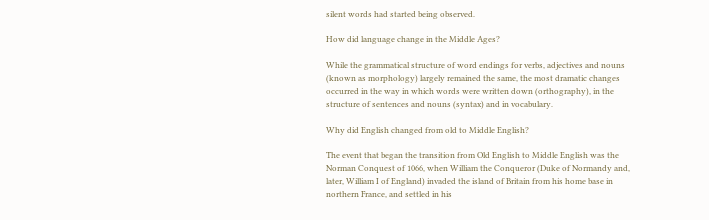silent words had started being observed.

How did language change in the Middle Ages?

While the grammatical structure of word endings for verbs, adjectives and nouns (known as morphology) largely remained the same, the most dramatic changes occurred in the way in which words were written down (orthography), in the structure of sentences and nouns (syntax) and in vocabulary.

Why did English changed from old to Middle English?

The event that began the transition from Old English to Middle English was the Norman Conquest of 1066, when William the Conqueror (Duke of Normandy and, later, William I of England) invaded the island of Britain from his home base in northern France, and settled in his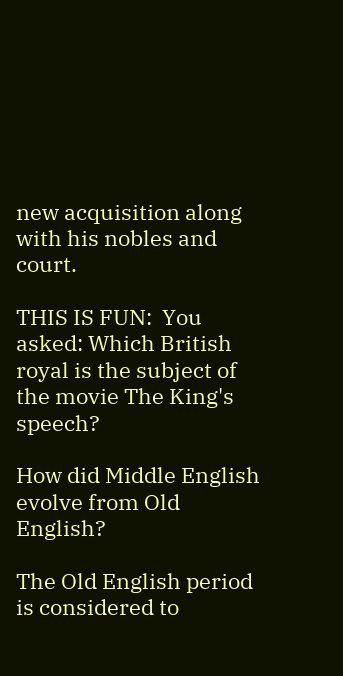new acquisition along with his nobles and court.

THIS IS FUN:  You asked: Which British royal is the subject of the movie The King's speech?

How did Middle English evolve from Old English?

The Old English period is considered to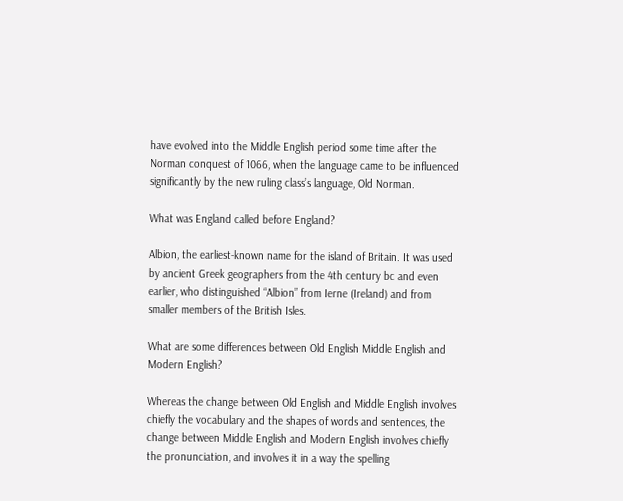have evolved into the Middle English period some time after the Norman conquest of 1066, when the language came to be influenced significantly by the new ruling class’s language, Old Norman.

What was England called before England?

Albion, the earliest-known name for the island of Britain. It was used by ancient Greek geographers from the 4th century bc and even earlier, who distinguished “Albion” from Ierne (Ireland) and from smaller members of the British Isles.

What are some differences between Old English Middle English and Modern English?

Whereas the change between Old English and Middle English involves chiefly the vocabulary and the shapes of words and sentences, the change between Middle English and Modern English involves chiefly the pronunciation, and involves it in a way the spelling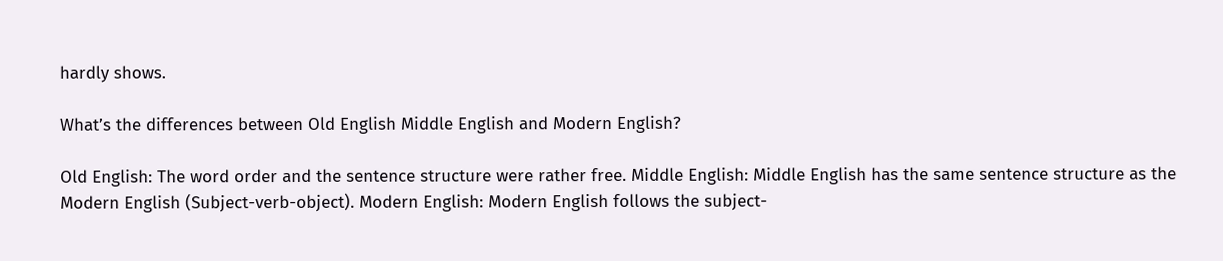hardly shows.

What’s the differences between Old English Middle English and Modern English?

Old English: The word order and the sentence structure were rather free. Middle English: Middle English has the same sentence structure as the Modern English (Subject-verb-object). Modern English: Modern English follows the subject-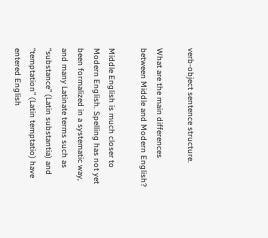verb-object sentence structure.

What are the main differences between Middle and Modern English?

Middle English is much closer to Modern English. Spelling has not yet been formalized in a systematic way, and many Latinate terms such as “substance” (Latin substantia) and “temptation” (Latin temptatio) have entered English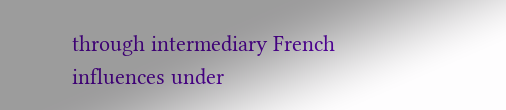through intermediary French influences under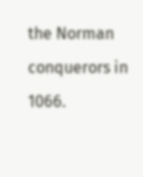the Norman conquerors in 1066.